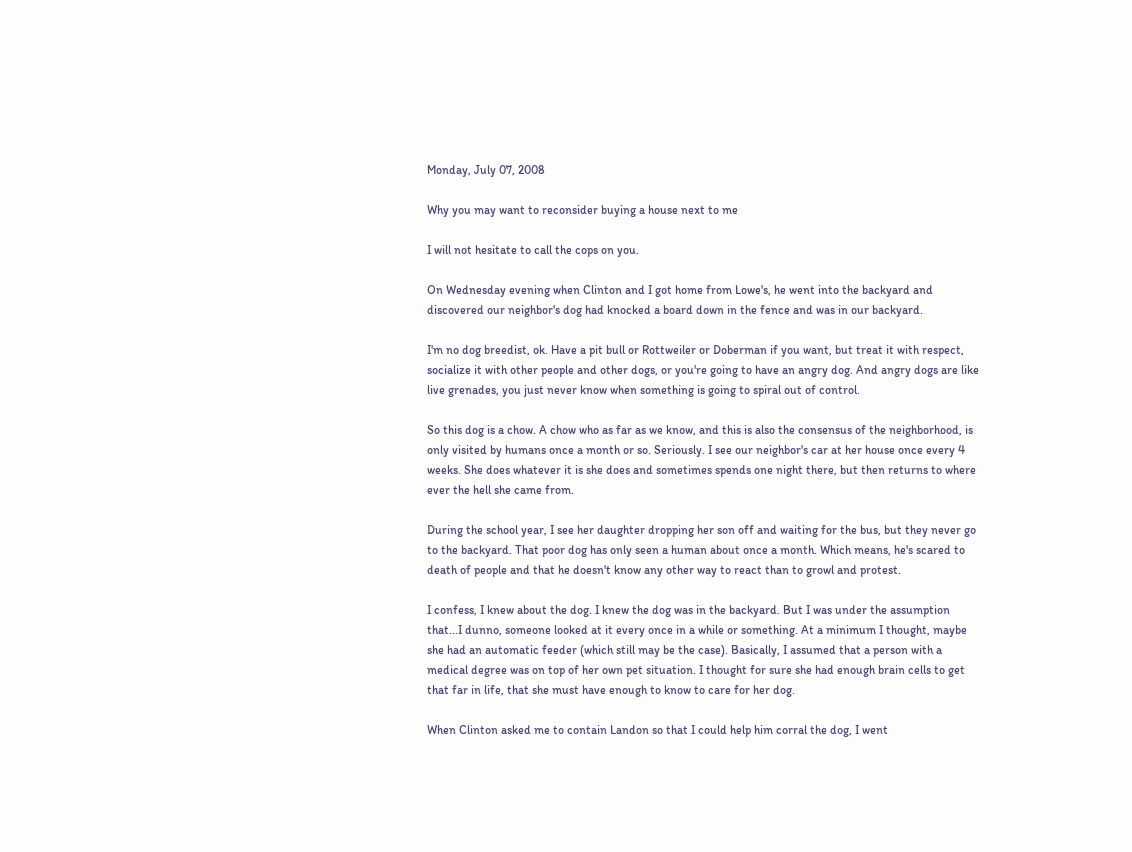Monday, July 07, 2008

Why you may want to reconsider buying a house next to me

I will not hesitate to call the cops on you.

On Wednesday evening when Clinton and I got home from Lowe's, he went into the backyard and discovered our neighbor's dog had knocked a board down in the fence and was in our backyard.

I'm no dog breedist, ok. Have a pit bull or Rottweiler or Doberman if you want, but treat it with respect, socialize it with other people and other dogs, or you're going to have an angry dog. And angry dogs are like live grenades, you just never know when something is going to spiral out of control.

So this dog is a chow. A chow who as far as we know, and this is also the consensus of the neighborhood, is only visited by humans once a month or so. Seriously. I see our neighbor's car at her house once every 4 weeks. She does whatever it is she does and sometimes spends one night there, but then returns to where ever the hell she came from.

During the school year, I see her daughter dropping her son off and waiting for the bus, but they never go to the backyard. That poor dog has only seen a human about once a month. Which means, he's scared to death of people and that he doesn't know any other way to react than to growl and protest.

I confess, I knew about the dog. I knew the dog was in the backyard. But I was under the assumption that...I dunno, someone looked at it every once in a while or something. At a minimum I thought, maybe she had an automatic feeder (which still may be the case). Basically, I assumed that a person with a medical degree was on top of her own pet situation. I thought for sure she had enough brain cells to get that far in life, that she must have enough to know to care for her dog.

When Clinton asked me to contain Landon so that I could help him corral the dog, I went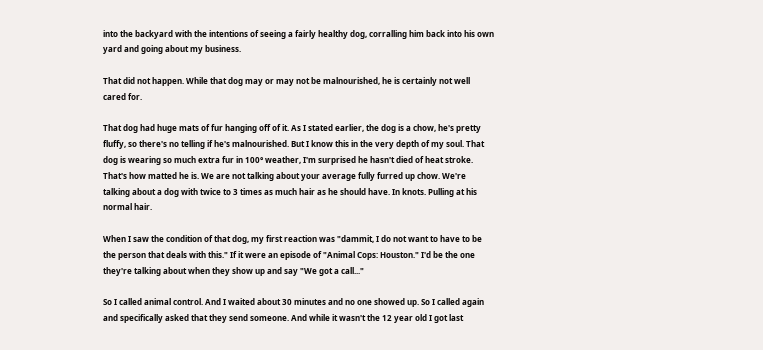into the backyard with the intentions of seeing a fairly healthy dog, corralling him back into his own yard and going about my business.

That did not happen. While that dog may or may not be malnourished, he is certainly not well cared for.

That dog had huge mats of fur hanging off of it. As I stated earlier, the dog is a chow, he's pretty fluffy, so there's no telling if he's malnourished. But I know this in the very depth of my soul. That dog is wearing so much extra fur in 100° weather, I'm surprised he hasn't died of heat stroke. That's how matted he is. We are not talking about your average fully furred up chow. We're talking about a dog with twice to 3 times as much hair as he should have. In knots. Pulling at his normal hair.

When I saw the condition of that dog, my first reaction was "dammit, I do not want to have to be the person that deals with this." If it were an episode of "Animal Cops: Houston." I'd be the one they're talking about when they show up and say "We got a call..."

So I called animal control. And I waited about 30 minutes and no one showed up. So I called again and specifically asked that they send someone. And while it wasn't the 12 year old I got last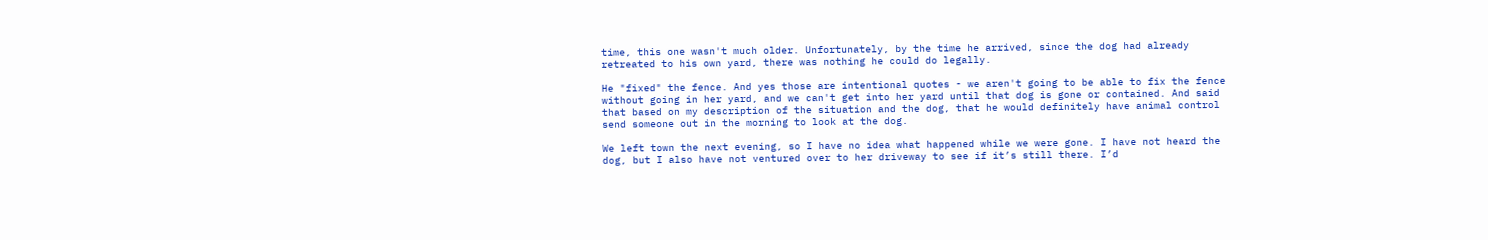time, this one wasn't much older. Unfortunately, by the time he arrived, since the dog had already retreated to his own yard, there was nothing he could do legally.

He "fixed" the fence. And yes those are intentional quotes - we aren't going to be able to fix the fence without going in her yard, and we can't get into her yard until that dog is gone or contained. And said that based on my description of the situation and the dog, that he would definitely have animal control send someone out in the morning to look at the dog.

We left town the next evening, so I have no idea what happened while we were gone. I have not heard the dog, but I also have not ventured over to her driveway to see if it’s still there. I’d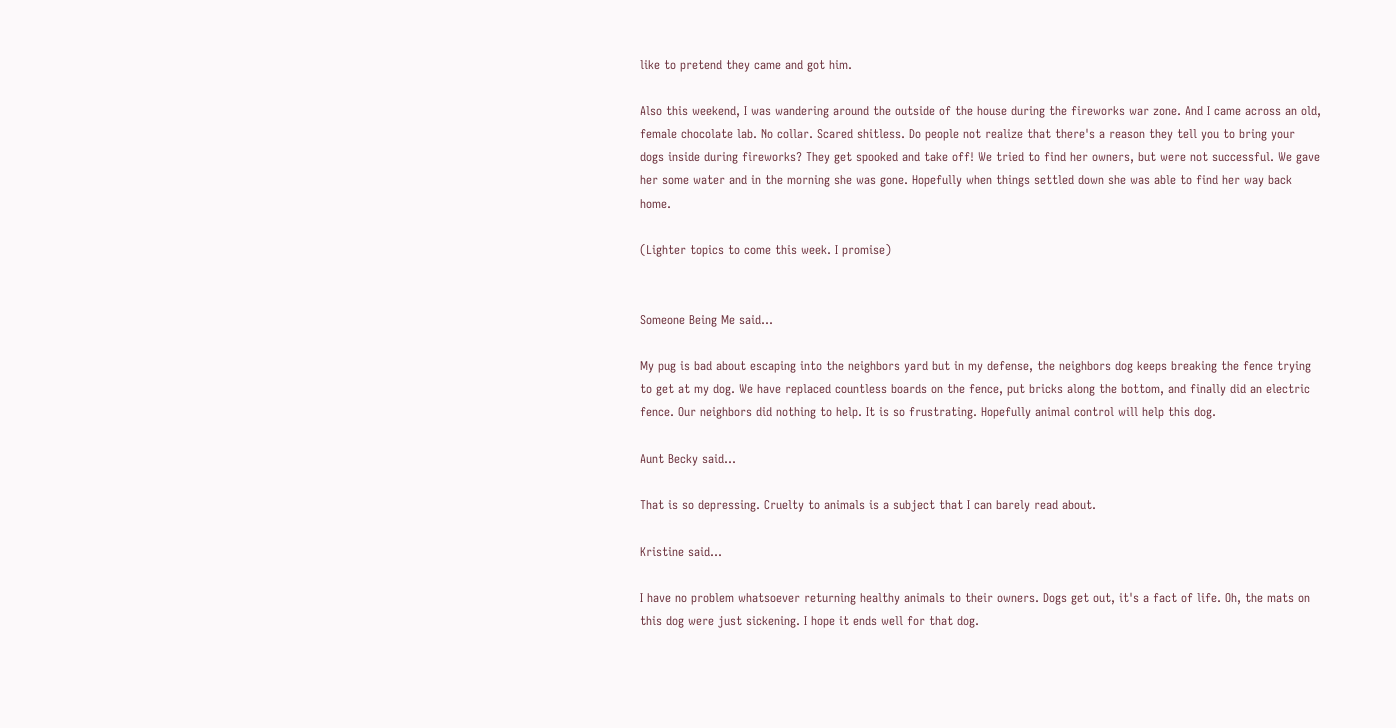like to pretend they came and got him.

Also this weekend, I was wandering around the outside of the house during the fireworks war zone. And I came across an old, female chocolate lab. No collar. Scared shitless. Do people not realize that there's a reason they tell you to bring your dogs inside during fireworks? They get spooked and take off! We tried to find her owners, but were not successful. We gave her some water and in the morning she was gone. Hopefully when things settled down she was able to find her way back home.

(Lighter topics to come this week. I promise)


Someone Being Me said...

My pug is bad about escaping into the neighbors yard but in my defense, the neighbors dog keeps breaking the fence trying to get at my dog. We have replaced countless boards on the fence, put bricks along the bottom, and finally did an electric fence. Our neighbors did nothing to help. It is so frustrating. Hopefully animal control will help this dog.

Aunt Becky said...

That is so depressing. Cruelty to animals is a subject that I can barely read about.

Kristine said...

I have no problem whatsoever returning healthy animals to their owners. Dogs get out, it's a fact of life. Oh, the mats on this dog were just sickening. I hope it ends well for that dog.